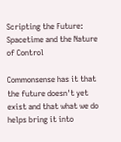Scripting the Future: Spacetime and the Nature of Control

Commonsense has it that the future doesn't yet exist and that what we do helps bring it into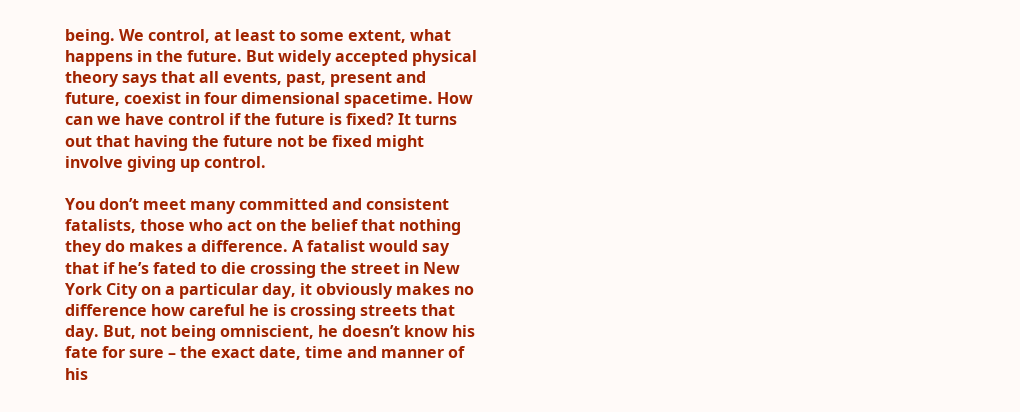being. We control, at least to some extent, what happens in the future. But widely accepted physical theory says that all events, past, present and future, coexist in four dimensional spacetime. How can we have control if the future is fixed? It turns out that having the future not be fixed might involve giving up control.

You don’t meet many committed and consistent fatalists, those who act on the belief that nothing they do makes a difference. A fatalist would say that if he’s fated to die crossing the street in New York City on a particular day, it obviously makes no difference how careful he is crossing streets that day. But, not being omniscient, he doesn’t know his fate for sure – the exact date, time and manner of his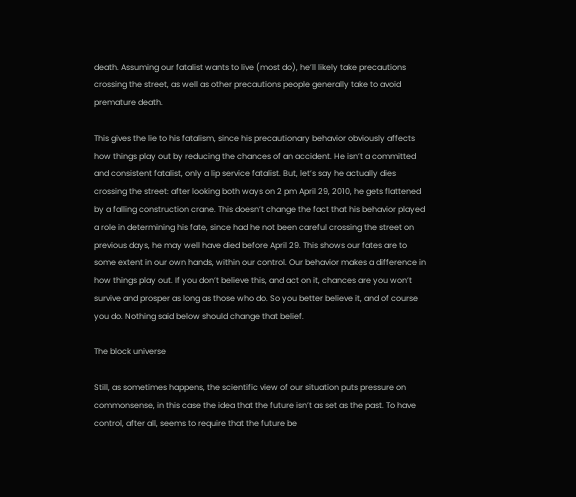death. Assuming our fatalist wants to live (most do), he’ll likely take precautions crossing the street, as well as other precautions people generally take to avoid premature death.

This gives the lie to his fatalism, since his precautionary behavior obviously affects how things play out by reducing the chances of an accident. He isn’t a committed and consistent fatalist, only a lip service fatalist. But, let’s say he actually dies crossing the street: after looking both ways on 2 pm April 29, 2010, he gets flattened by a falling construction crane. This doesn’t change the fact that his behavior played a role in determining his fate, since had he not been careful crossing the street on previous days, he may well have died before April 29. This shows our fates are to some extent in our own hands, within our control. Our behavior makes a difference in how things play out. If you don’t believe this, and act on it, chances are you won’t survive and prosper as long as those who do. So you better believe it, and of course you do. Nothing said below should change that belief.

The block universe

Still, as sometimes happens, the scientific view of our situation puts pressure on commonsense, in this case the idea that the future isn’t as set as the past. To have control, after all, seems to require that the future be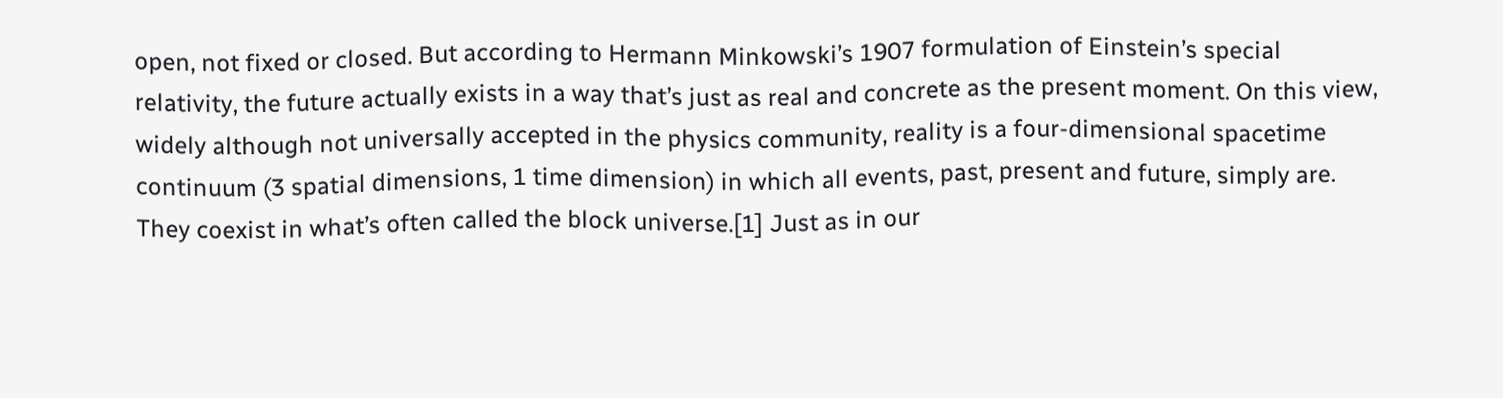open, not fixed or closed. But according to Hermann Minkowski’s 1907 formulation of Einstein’s special relativity, the future actually exists in a way that’s just as real and concrete as the present moment. On this view, widely although not universally accepted in the physics community, reality is a four-dimensional spacetime continuum (3 spatial dimensions, 1 time dimension) in which all events, past, present and future, simply are. They coexist in what’s often called the block universe.[1] Just as in our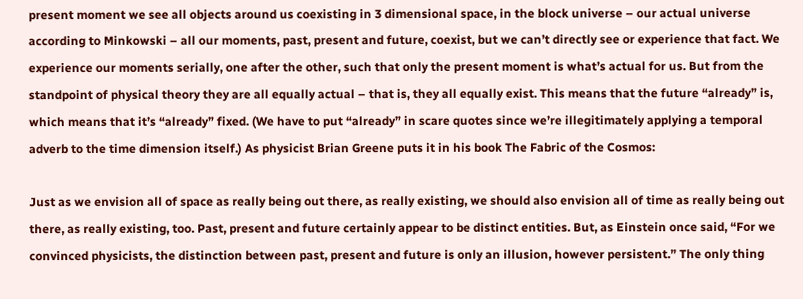present moment we see all objects around us coexisting in 3 dimensional space, in the block universe – our actual universe according to Minkowski – all our moments, past, present and future, coexist, but we can’t directly see or experience that fact. We experience our moments serially, one after the other, such that only the present moment is what’s actual for us. But from the standpoint of physical theory they are all equally actual – that is, they all equally exist. This means that the future “already” is, which means that it’s “already” fixed. (We have to put “already” in scare quotes since we’re illegitimately applying a temporal adverb to the time dimension itself.) As physicist Brian Greene puts it in his book The Fabric of the Cosmos:

Just as we envision all of space as really being out there, as really existing, we should also envision all of time as really being out there, as really existing, too. Past, present and future certainly appear to be distinct entities. But, as Einstein once said, “For we convinced physicists, the distinction between past, present and future is only an illusion, however persistent.” The only thing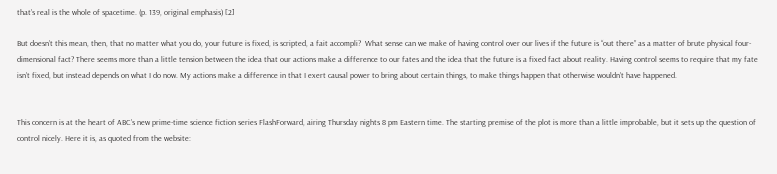that’s real is the whole of spacetime. (p. 139, original emphasis) [2]

But doesn’t this mean, then, that no matter what you do, your future is fixed, is scripted, a fait accompli?  What sense can we make of having control over our lives if the future is “out there” as a matter of brute physical four-dimensional fact? There seems more than a little tension between the idea that our actions make a difference to our fates and the idea that the future is a fixed fact about reality. Having control seems to require that my fate isn’t fixed, but instead depends on what I do now. My actions make a difference in that I exert causal power to bring about certain things, to make things happen that otherwise wouldn’t have happened.


This concern is at the heart of ABC’s new prime-time science fiction series FlashForward, airing Thursday nights 8 pm Eastern time. The starting premise of the plot is more than a little improbable, but it sets up the question of control nicely. Here it is, as quoted from the website: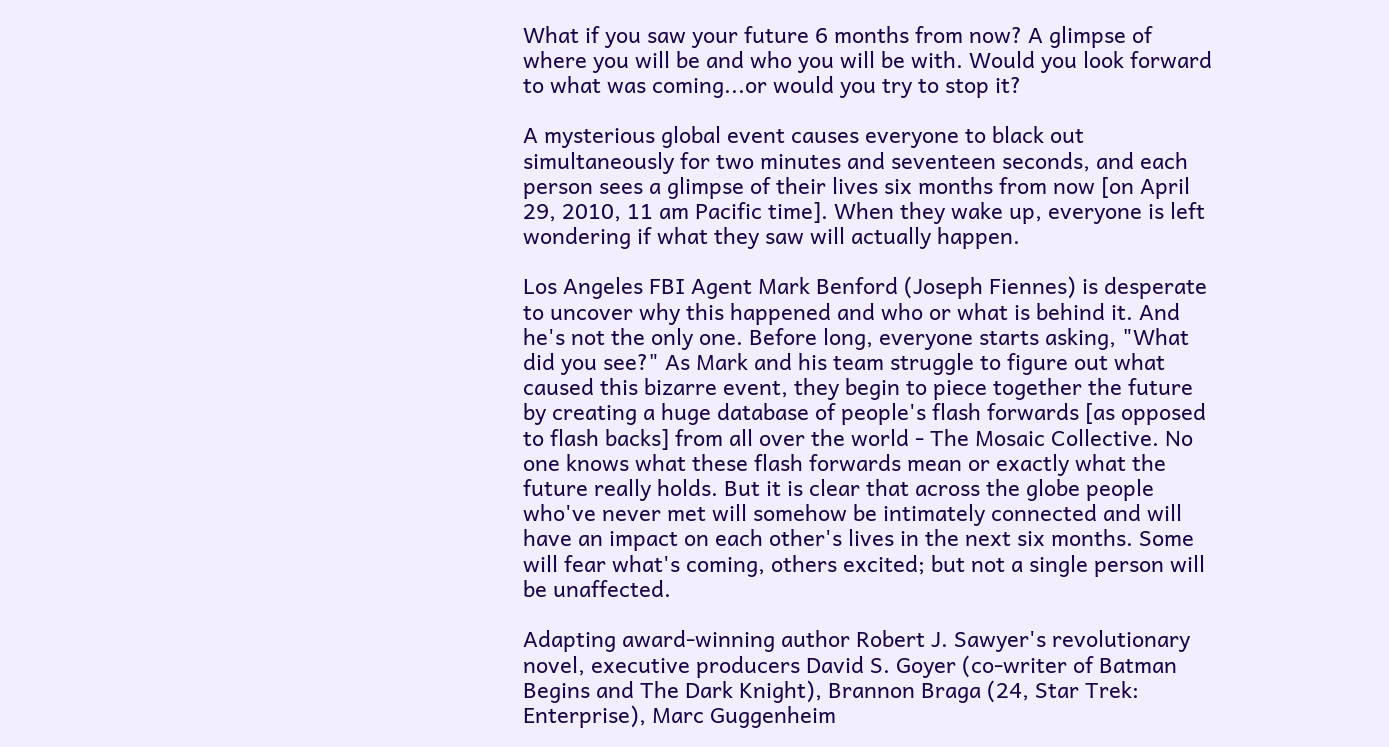What if you saw your future 6 months from now? A glimpse of where you will be and who you will be with. Would you look forward to what was coming...or would you try to stop it?

A mysterious global event causes everyone to black out simultaneously for two minutes and seventeen seconds, and each person sees a glimpse of their lives six months from now [on April 29, 2010, 11 am Pacific time]. When they wake up, everyone is left wondering if what they saw will actually happen.

Los Angeles FBI Agent Mark Benford (Joseph Fiennes) is desperate to uncover why this happened and who or what is behind it. And he's not the only one. Before long, everyone starts asking, "What did you see?" As Mark and his team struggle to figure out what caused this bizarre event, they begin to piece together the future by creating a huge database of people's flash forwards [as opposed to flash backs] from all over the world - The Mosaic Collective. No one knows what these flash forwards mean or exactly what the future really holds. But it is clear that across the globe people who've never met will somehow be intimately connected and will have an impact on each other's lives in the next six months. Some will fear what's coming, others excited; but not a single person will be unaffected.

Adapting award-winning author Robert J. Sawyer's revolutionary novel, executive producers David S. Goyer (co-writer of Batman Begins and The Dark Knight), Brannon Braga (24, Star Trek: Enterprise), Marc Guggenheim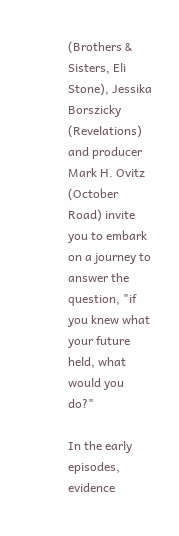(Brothers & Sisters, Eli Stone), Jessika Borszicky (Revelations) and producer Mark H. Ovitz (October Road) invite you to embark on a journey to answer the question, "if you knew what your future held, what would you do?"

In the early episodes, evidence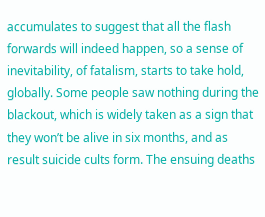accumulates to suggest that all the flash forwards will indeed happen, so a sense of inevitability, of fatalism, starts to take hold, globally. Some people saw nothing during the blackout, which is widely taken as a sign that they won’t be alive in six months, and as result suicide cults form. The ensuing deaths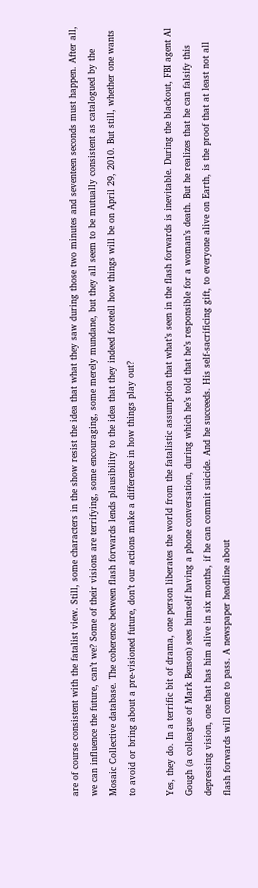are of course consistent with the fatalist view. Still, some characters in the show resist the idea that what they saw during those two minutes and seventeen seconds must happen. After all, we can influence the future, can’t we? Some of their visions are terrifying, some encouraging, some merely mundane, but they all seem to be mutually consistent as catalogued by the Mosaic Collective database. The coherence between flash forwards lends plausibility to the idea that they indeed foretell how things will be on April 29, 2010. But still, whether one wants to avoid or bring about a pre-visioned future, don’t our actions make a difference in how things play out?

Yes, they do. In a terrific bit of drama, one person liberates the world from the fatalistic assumption that what’s seen in the flash forwards is inevitable. During the blackout, FBI agent Al Gough (a colleague of Mark Benson) sees himself having a phone conversation, during which he’s told that he’s responsible for a woman’s death. But he realizes that he can falsify this depressing vision, one that has him alive in six months, if he can commit suicide. And he succeeds. His self-sacrificing gift, to everyone alive on Earth, is the proof that at least not all flash forwards will come to pass. A newspaper headline about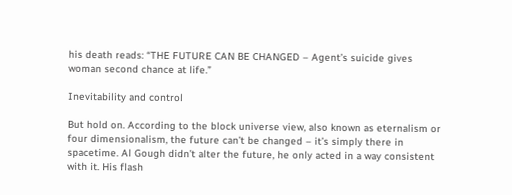his death reads: “THE FUTURE CAN BE CHANGED – Agent’s suicide gives woman second chance at life.”

Inevitability and control

But hold on. According to the block universe view, also known as eternalism or four dimensionalism, the future can’t be changed – it’s simply there in spacetime. Al Gough didn’t alter the future, he only acted in a way consistent with it. His flash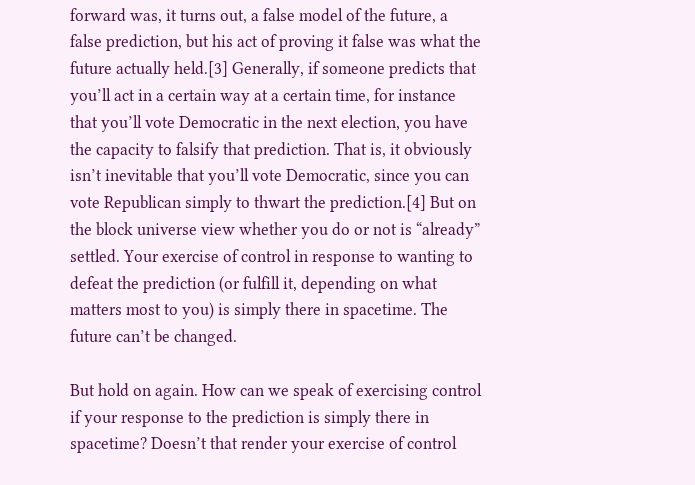forward was, it turns out, a false model of the future, a false prediction, but his act of proving it false was what the future actually held.[3] Generally, if someone predicts that you’ll act in a certain way at a certain time, for instance that you’ll vote Democratic in the next election, you have the capacity to falsify that prediction. That is, it obviously isn’t inevitable that you’ll vote Democratic, since you can vote Republican simply to thwart the prediction.[4] But on the block universe view whether you do or not is “already” settled. Your exercise of control in response to wanting to defeat the prediction (or fulfill it, depending on what matters most to you) is simply there in spacetime. The future can’t be changed.

But hold on again. How can we speak of exercising control if your response to the prediction is simply there in spacetime? Doesn’t that render your exercise of control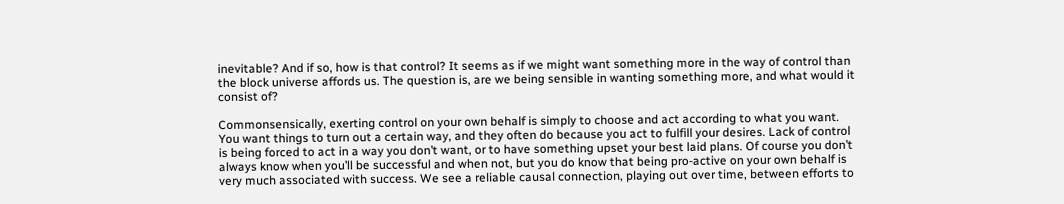inevitable? And if so, how is that control? It seems as if we might want something more in the way of control than the block universe affords us. The question is, are we being sensible in wanting something more, and what would it consist of?

Commonsensically, exerting control on your own behalf is simply to choose and act according to what you want. You want things to turn out a certain way, and they often do because you act to fulfill your desires. Lack of control is being forced to act in a way you don’t want, or to have something upset your best laid plans. Of course you don’t always know when you’ll be successful and when not, but you do know that being pro-active on your own behalf is very much associated with success. We see a reliable causal connection, playing out over time, between efforts to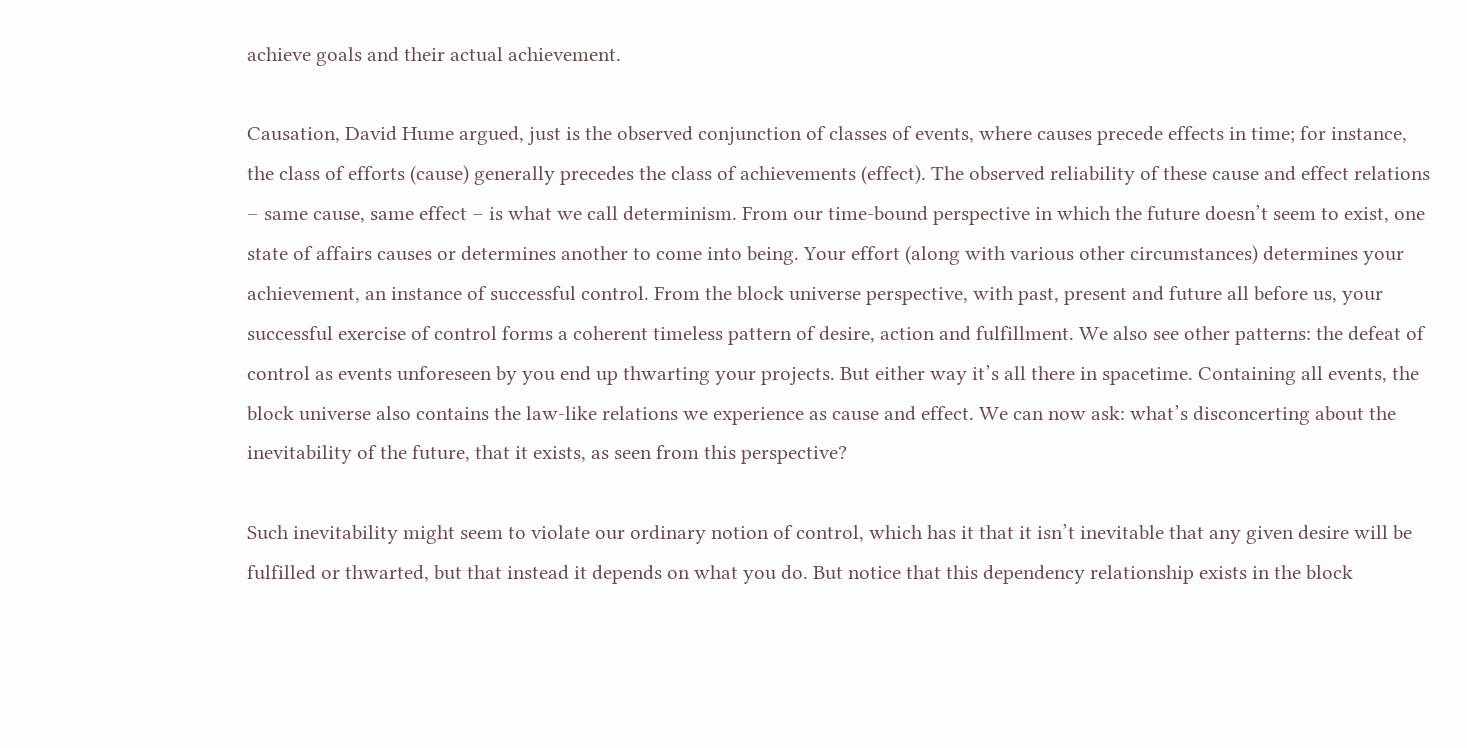achieve goals and their actual achievement.

Causation, David Hume argued, just is the observed conjunction of classes of events, where causes precede effects in time; for instance, the class of efforts (cause) generally precedes the class of achievements (effect). The observed reliability of these cause and effect relations – same cause, same effect – is what we call determinism. From our time-bound perspective in which the future doesn’t seem to exist, one state of affairs causes or determines another to come into being. Your effort (along with various other circumstances) determines your achievement, an instance of successful control. From the block universe perspective, with past, present and future all before us, your successful exercise of control forms a coherent timeless pattern of desire, action and fulfillment. We also see other patterns: the defeat of control as events unforeseen by you end up thwarting your projects. But either way it’s all there in spacetime. Containing all events, the block universe also contains the law-like relations we experience as cause and effect. We can now ask: what’s disconcerting about the inevitability of the future, that it exists, as seen from this perspective?

Such inevitability might seem to violate our ordinary notion of control, which has it that it isn’t inevitable that any given desire will be fulfilled or thwarted, but that instead it depends on what you do. But notice that this dependency relationship exists in the block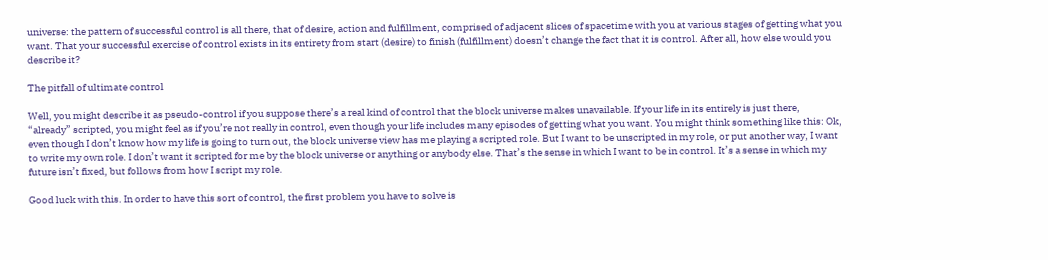universe: the pattern of successful control is all there, that of desire, action and fulfillment, comprised of adjacent slices of spacetime with you at various stages of getting what you want. That your successful exercise of control exists in its entirety from start (desire) to finish (fulfillment) doesn’t change the fact that it is control. After all, how else would you describe it?

The pitfall of ultimate control

Well, you might describe it as pseudo-control if you suppose there’s a real kind of control that the block universe makes unavailable. If your life in its entirely is just there, “already” scripted, you might feel as if you’re not really in control, even though your life includes many episodes of getting what you want. You might think something like this: Ok, even though I don’t know how my life is going to turn out, the block universe view has me playing a scripted role. But I want to be unscripted in my role, or put another way, I want to write my own role. I don’t want it scripted for me by the block universe or anything or anybody else. That’s the sense in which I want to be in control. It’s a sense in which my future isn’t fixed, but follows from how I script my role.

Good luck with this. In order to have this sort of control, the first problem you have to solve is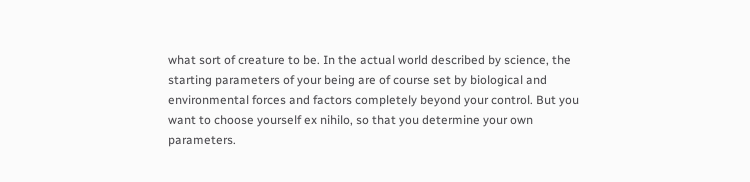what sort of creature to be. In the actual world described by science, the starting parameters of your being are of course set by biological and environmental forces and factors completely beyond your control. But you want to choose yourself ex nihilo, so that you determine your own parameters.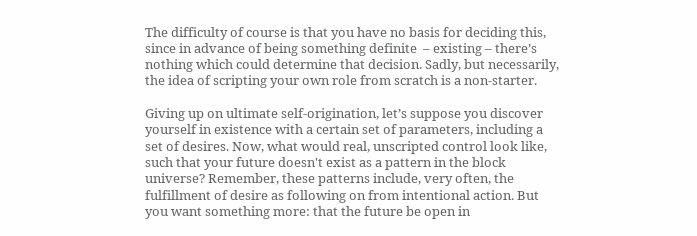The difficulty of course is that you have no basis for deciding this, since in advance of being something definite  – existing – there’s nothing which could determine that decision. Sadly, but necessarily, the idea of scripting your own role from scratch is a non-starter.

Giving up on ultimate self-origination, let’s suppose you discover yourself in existence with a certain set of parameters, including a set of desires. Now, what would real, unscripted control look like, such that your future doesn't exist as a pattern in the block universe? Remember, these patterns include, very often, the fulfillment of desire as following on from intentional action. But you want something more: that the future be open in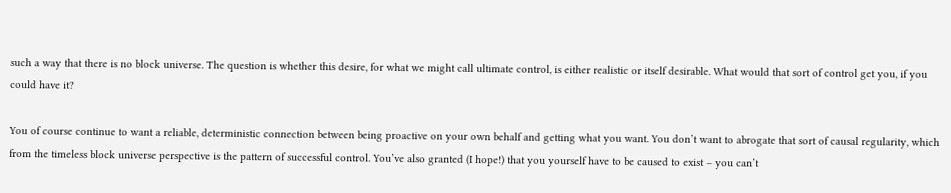such a way that there is no block universe. The question is whether this desire, for what we might call ultimate control, is either realistic or itself desirable. What would that sort of control get you, if you could have it?

You of course continue to want a reliable, deterministic connection between being proactive on your own behalf and getting what you want. You don’t want to abrogate that sort of causal regularity, which from the timeless block universe perspective is the pattern of successful control. You’ve also granted (I hope!) that you yourself have to be caused to exist – you can’t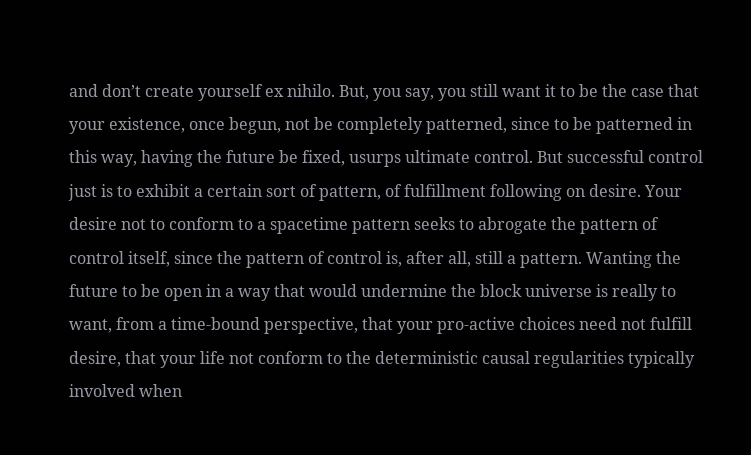and don’t create yourself ex nihilo. But, you say, you still want it to be the case that your existence, once begun, not be completely patterned, since to be patterned in this way, having the future be fixed, usurps ultimate control. But successful control just is to exhibit a certain sort of pattern, of fulfillment following on desire. Your desire not to conform to a spacetime pattern seeks to abrogate the pattern of control itself, since the pattern of control is, after all, still a pattern. Wanting the future to be open in a way that would undermine the block universe is really to want, from a time-bound perspective, that your pro-active choices need not fulfill desire, that your life not conform to the deterministic causal regularities typically involved when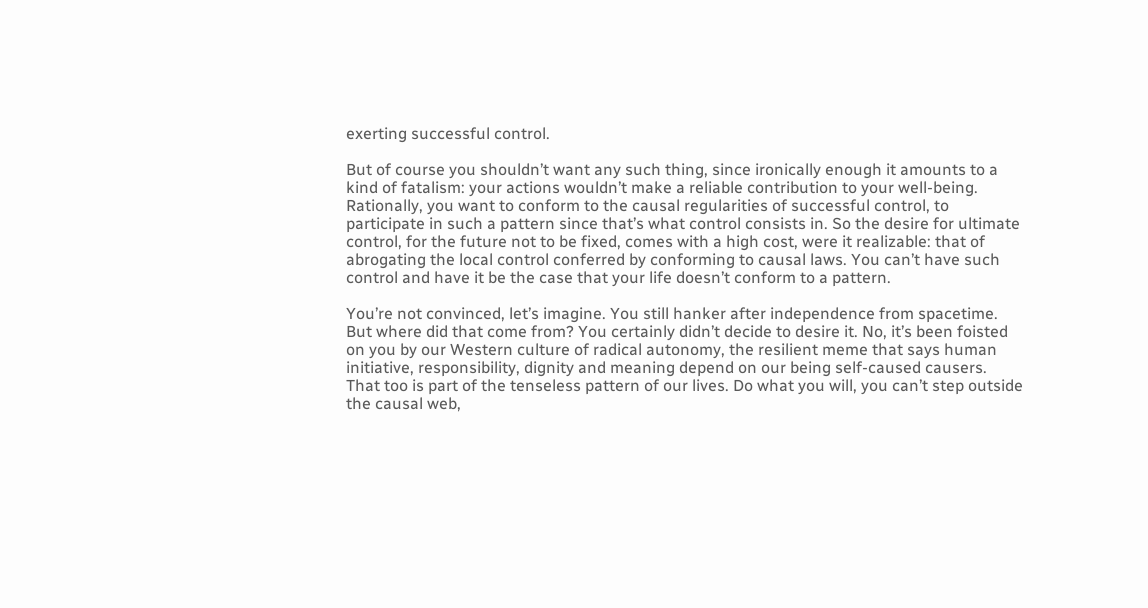exerting successful control.

But of course you shouldn’t want any such thing, since ironically enough it amounts to a kind of fatalism: your actions wouldn’t make a reliable contribution to your well-being. Rationally, you want to conform to the causal regularities of successful control, to participate in such a pattern since that’s what control consists in. So the desire for ultimate control, for the future not to be fixed, comes with a high cost, were it realizable: that of abrogating the local control conferred by conforming to causal laws. You can’t have such control and have it be the case that your life doesn’t conform to a pattern.

You’re not convinced, let’s imagine. You still hanker after independence from spacetime. But where did that come from? You certainly didn’t decide to desire it. No, it’s been foisted on you by our Western culture of radical autonomy, the resilient meme that says human initiative, responsibility, dignity and meaning depend on our being self-caused causers. That too is part of the tenseless pattern of our lives. Do what you will, you can’t step outside the causal web,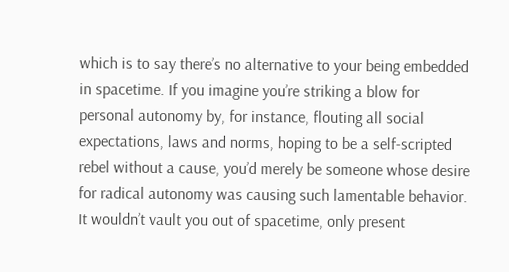which is to say there’s no alternative to your being embedded in spacetime. If you imagine you’re striking a blow for personal autonomy by, for instance, flouting all social expectations, laws and norms, hoping to be a self-scripted rebel without a cause, you’d merely be someone whose desire for radical autonomy was causing such lamentable behavior. It wouldn’t vault you out of spacetime, only present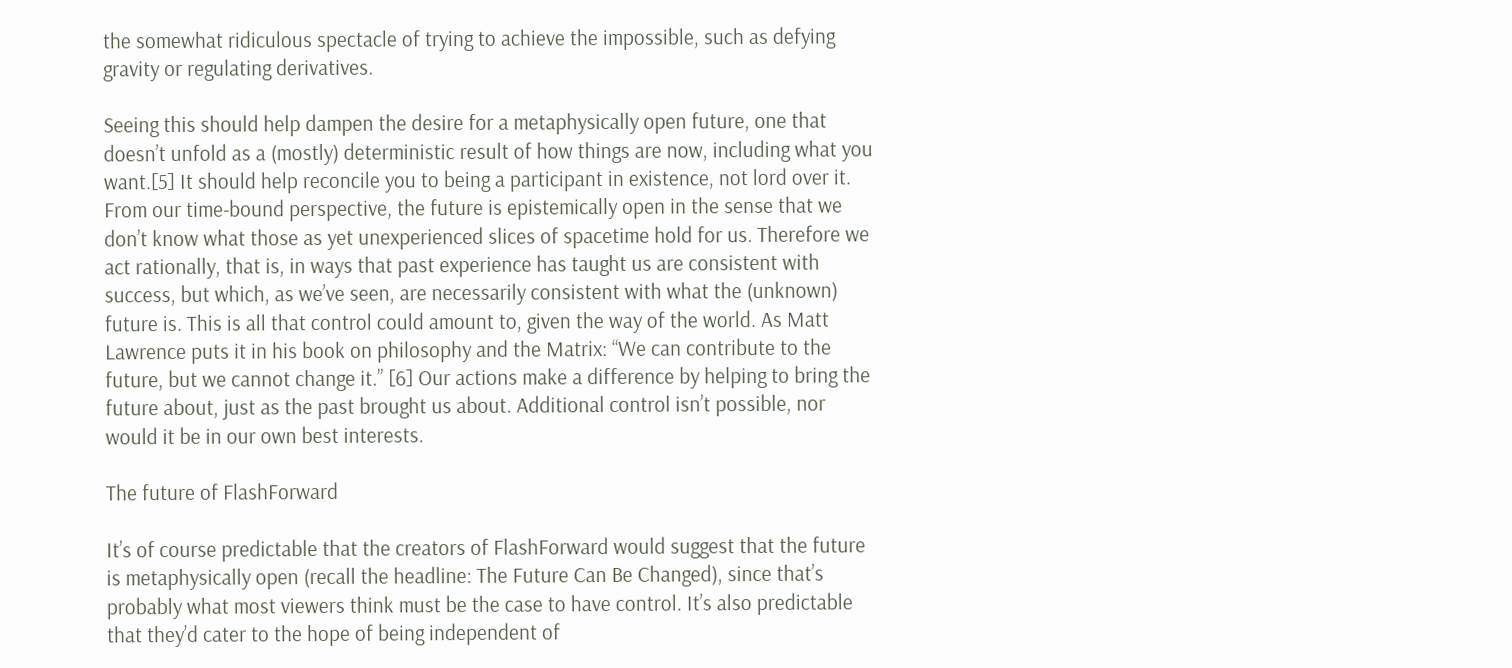the somewhat ridiculous spectacle of trying to achieve the impossible, such as defying gravity or regulating derivatives.

Seeing this should help dampen the desire for a metaphysically open future, one that doesn’t unfold as a (mostly) deterministic result of how things are now, including what you want.[5] It should help reconcile you to being a participant in existence, not lord over it. From our time-bound perspective, the future is epistemically open in the sense that we don’t know what those as yet unexperienced slices of spacetime hold for us. Therefore we act rationally, that is, in ways that past experience has taught us are consistent with success, but which, as we’ve seen, are necessarily consistent with what the (unknown) future is. This is all that control could amount to, given the way of the world. As Matt Lawrence puts it in his book on philosophy and the Matrix: “We can contribute to the future, but we cannot change it.” [6] Our actions make a difference by helping to bring the future about, just as the past brought us about. Additional control isn’t possible, nor would it be in our own best interests.

The future of FlashForward

It’s of course predictable that the creators of FlashForward would suggest that the future is metaphysically open (recall the headline: The Future Can Be Changed), since that’s probably what most viewers think must be the case to have control. It’s also predictable that they’d cater to the hope of being independent of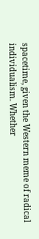spacetime, given the Western meme of radical individualism. Whether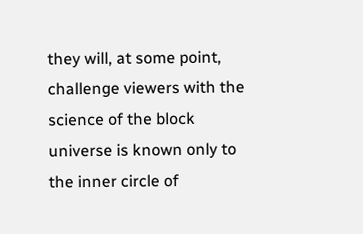they will, at some point, challenge viewers with the science of the block universe is known only to the inner circle of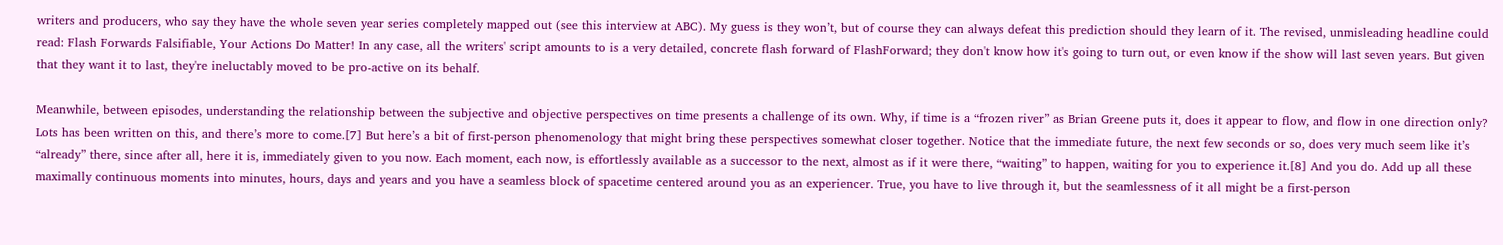writers and producers, who say they have the whole seven year series completely mapped out (see this interview at ABC). My guess is they won’t, but of course they can always defeat this prediction should they learn of it. The revised, unmisleading headline could read: Flash Forwards Falsifiable, Your Actions Do Matter! In any case, all the writers' script amounts to is a very detailed, concrete flash forward of FlashForward; they don't know how it's going to turn out, or even know if the show will last seven years. But given that they want it to last, they're ineluctably moved to be pro-active on its behalf.

Meanwhile, between episodes, understanding the relationship between the subjective and objective perspectives on time presents a challenge of its own. Why, if time is a “frozen river” as Brian Greene puts it, does it appear to flow, and flow in one direction only? Lots has been written on this, and there’s more to come.[7] But here’s a bit of first-person phenomenology that might bring these perspectives somewhat closer together. Notice that the immediate future, the next few seconds or so, does very much seem like it’s “already” there, since after all, here it is, immediately given to you now. Each moment, each now, is effortlessly available as a successor to the next, almost as if it were there, “waiting” to happen, waiting for you to experience it.[8] And you do. Add up all these maximally continuous moments into minutes, hours, days and years and you have a seamless block of spacetime centered around you as an experiencer. True, you have to live through it, but the seamlessness of it all might be a first-person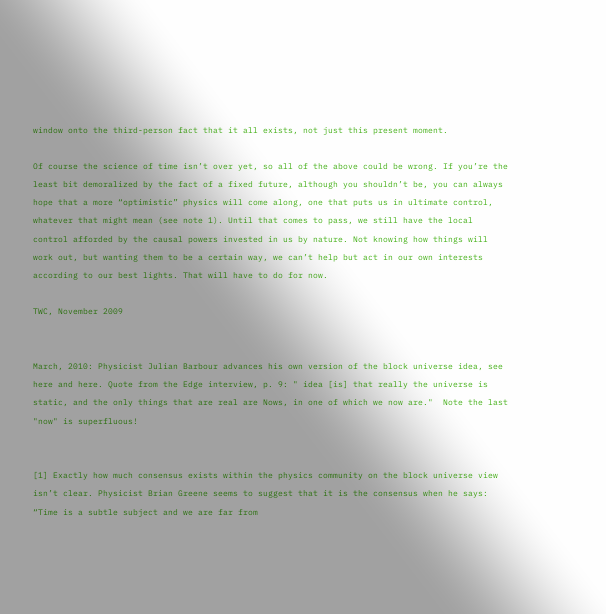window onto the third-person fact that it all exists, not just this present moment.

Of course the science of time isn’t over yet, so all of the above could be wrong. If you’re the least bit demoralized by the fact of a fixed future, although you shouldn’t be, you can always hope that a more “optimistic” physics will come along, one that puts us in ultimate control, whatever that might mean (see note 1). Until that comes to pass, we still have the local control afforded by the causal powers invested in us by nature. Not knowing how things will work out, but wanting them to be a certain way, we can’t help but act in our own interests according to our best lights. That will have to do for now.

TWC, November 2009


March, 2010: Physicist Julian Barbour advances his own version of the block universe idea, see here and here. Quote from the Edge interview, p. 9: " idea [is] that really the universe is static, and the only things that are real are Nows, in one of which we now are."  Note the last "now" is superfluous!


[1] Exactly how much consensus exists within the physics community on the block universe view isn’t clear. Physicist Brian Greene seems to suggest that it is the consensus when he says: “Time is a subtle subject and we are far from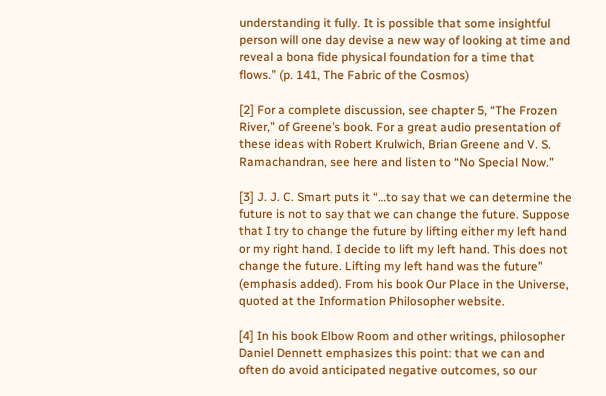understanding it fully. It is possible that some insightful person will one day devise a new way of looking at time and reveal a bona fide physical foundation for a time that flows.” (p. 141, The Fabric of the Cosmos)

[2] For a complete discussion, see chapter 5, “The Frozen River,” of Greene’s book. For a great audio presentation of these ideas with Robert Krulwich, Brian Greene and V. S. Ramachandran, see here and listen to “No Special Now.”

[3] J. J. C. Smart puts it “…to say that we can determine the future is not to say that we can change the future. Suppose that I try to change the future by lifting either my left hand or my right hand. I decide to lift my left hand. This does not change the future. Lifting my left hand was the future” (emphasis added). From his book Our Place in the Universe, quoted at the Information Philosopher website.

[4] In his book Elbow Room and other writings, philosopher Daniel Dennett emphasizes this point: that we can and often do avoid anticipated negative outcomes, so our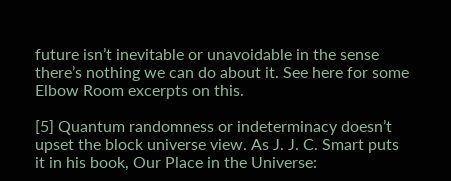future isn’t inevitable or unavoidable in the sense there’s nothing we can do about it. See here for some Elbow Room excerpts on this.

[5] Quantum randomness or indeterminacy doesn’t upset the block universe view. As J. J. C. Smart puts it in his book, Our Place in the Universe: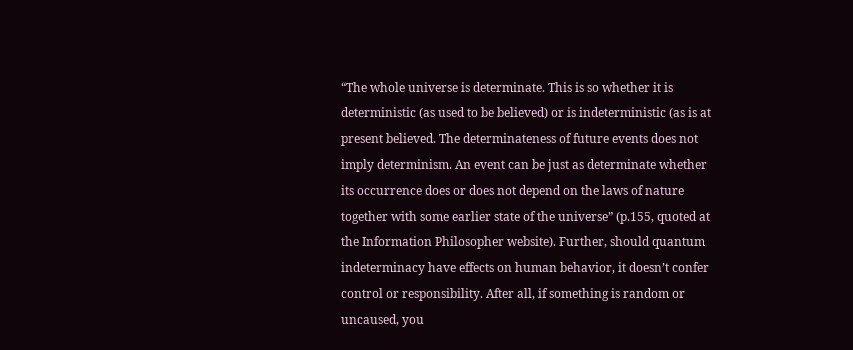“The whole universe is determinate. This is so whether it is deterministic (as used to be believed) or is indeterministic (as is at present believed. The determinateness of future events does not imply determinism. An event can be just as determinate whether its occurrence does or does not depend on the laws of nature together with some earlier state of the universe” (p.155, quoted at the Information Philosopher website). Further, should quantum indeterminacy have effects on human behavior, it doesn’t confer control or responsibility. After all, if something is random or uncaused, you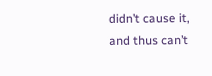didn’t cause it, and thus can’t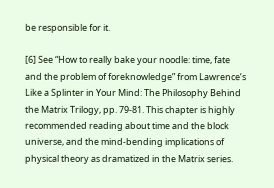be responsible for it.

[6] See “How to really bake your noodle: time, fate and the problem of foreknowledge” from Lawrence’s Like a Splinter in Your Mind: The Philosophy Behind the Matrix Trilogy, pp. 79-81. This chapter is highly recommended reading about time and the block universe, and the mind-bending implications of physical theory as dramatized in the Matrix series.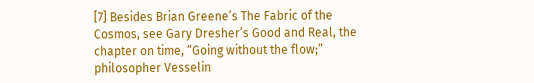[7] Besides Brian Greene’s The Fabric of the Cosmos, see Gary Dresher’s Good and Real, the chapter on time, “Going without the flow;” philosopher Vesselin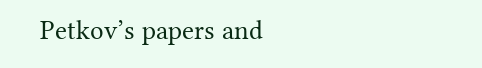Petkov’s papers and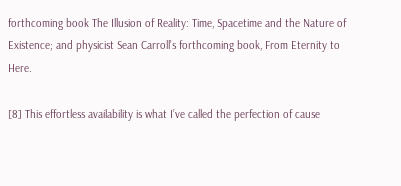forthcoming book The Illusion of Reality: Time, Spacetime and the Nature of Existence; and physicist Sean Carroll’s forthcoming book, From Eternity to Here.

[8] This effortless availability is what I’ve called the perfection of cause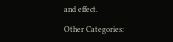and effect.

Other Categories: